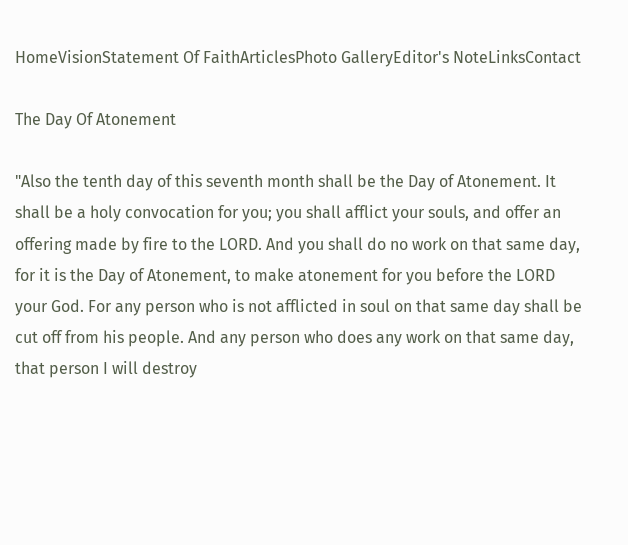HomeVisionStatement Of FaithArticlesPhoto GalleryEditor's NoteLinksContact

The Day Of Atonement

"Also the tenth day of this seventh month shall be the Day of Atonement. It shall be a holy convocation for you; you shall afflict your souls, and offer an offering made by fire to the LORD. And you shall do no work on that same day, for it is the Day of Atonement, to make atonement for you before the LORD your God. For any person who is not afflicted in soul on that same day shall be cut off from his people. And any person who does any work on that same day, that person I will destroy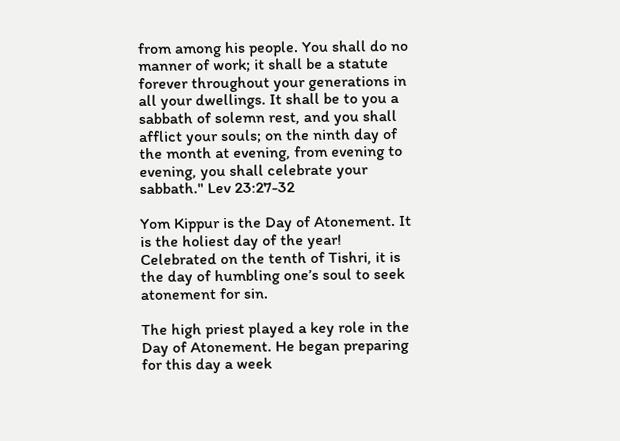from among his people. You shall do no manner of work; it shall be a statute forever throughout your generations in all your dwellings. It shall be to you a sabbath of solemn rest, and you shall afflict your souls; on the ninth day of the month at evening, from evening to evening, you shall celebrate your sabbath." Lev 23:27-32

Yom Kippur is the Day of Atonement. It is the holiest day of the year! Celebrated on the tenth of Tishri, it is the day of humbling one’s soul to seek atonement for sin.

The high priest played a key role in the Day of Atonement. He began preparing for this day a week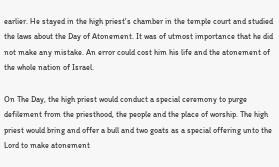earlier. He stayed in the high priest's chamber in the temple court and studied the laws about the Day of Atonement. It was of utmost importance that he did not make any mistake. An error could cost him his life and the atonement of the whole nation of Israel.

On The Day, the high priest would conduct a special ceremony to purge defilement from the priesthood, the people and the place of worship. The high priest would bring and offer a bull and two goats as a special offering unto the Lord to make atonement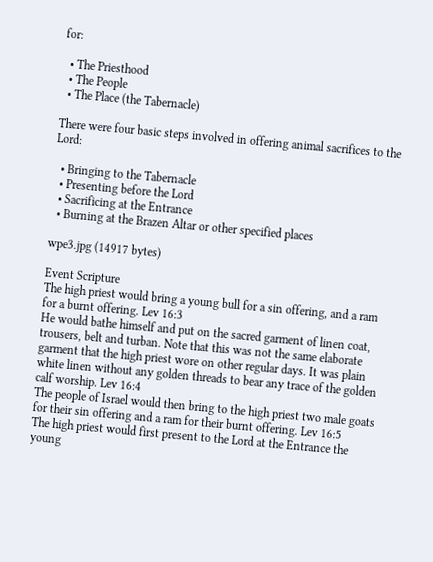for:

  • The Priesthood
  • The People
  • The Place (the Tabernacle)

There were four basic steps involved in offering animal sacrifices to the Lord:

  • Bringing to the Tabernacle
  • Presenting before the Lord
  • Sacrificing at the Entrance
  • Burning at the Brazen Altar or other specified places

wpe3.jpg (14917 bytes)

Event Scripture
The high priest would bring a young bull for a sin offering, and a ram for a burnt offering. Lev 16:3
He would bathe himself and put on the sacred garment of linen coat, trousers, belt and turban. Note that this was not the same elaborate garment that the high priest wore on other regular days. It was plain white linen without any golden threads to bear any trace of the golden calf worship. Lev 16:4
The people of Israel would then bring to the high priest two male goats for their sin offering and a ram for their burnt offering. Lev 16:5
The high priest would first present to the Lord at the Entrance the young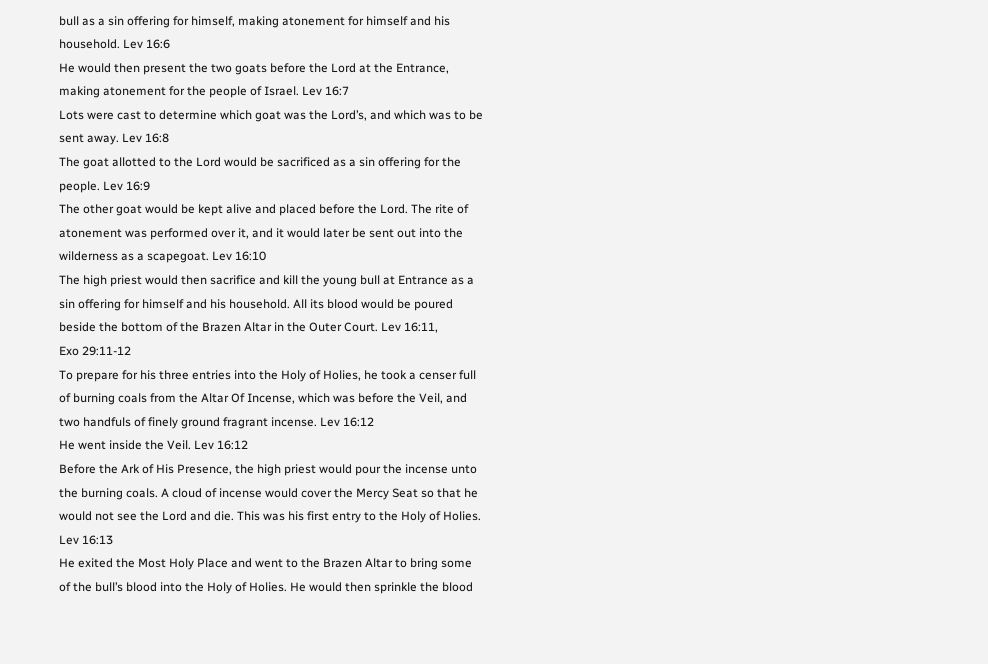bull as a sin offering for himself, making atonement for himself and his household. Lev 16:6
He would then present the two goats before the Lord at the Entrance, making atonement for the people of Israel. Lev 16:7
Lots were cast to determine which goat was the Lord’s, and which was to be sent away. Lev 16:8
The goat allotted to the Lord would be sacrificed as a sin offering for the people. Lev 16:9
The other goat would be kept alive and placed before the Lord. The rite of atonement was performed over it, and it would later be sent out into the wilderness as a scapegoat. Lev 16:10
The high priest would then sacrifice and kill the young bull at Entrance as a sin offering for himself and his household. All its blood would be poured beside the bottom of the Brazen Altar in the Outer Court. Lev 16:11,
Exo 29:11-12
To prepare for his three entries into the Holy of Holies, he took a censer full of burning coals from the Altar Of Incense, which was before the Veil, and two handfuls of finely ground fragrant incense. Lev 16:12
He went inside the Veil. Lev 16:12
Before the Ark of His Presence, the high priest would pour the incense unto the burning coals. A cloud of incense would cover the Mercy Seat so that he would not see the Lord and die. This was his first entry to the Holy of Holies. Lev 16:13
He exited the Most Holy Place and went to the Brazen Altar to bring some of the bull’s blood into the Holy of Holies. He would then sprinkle the blood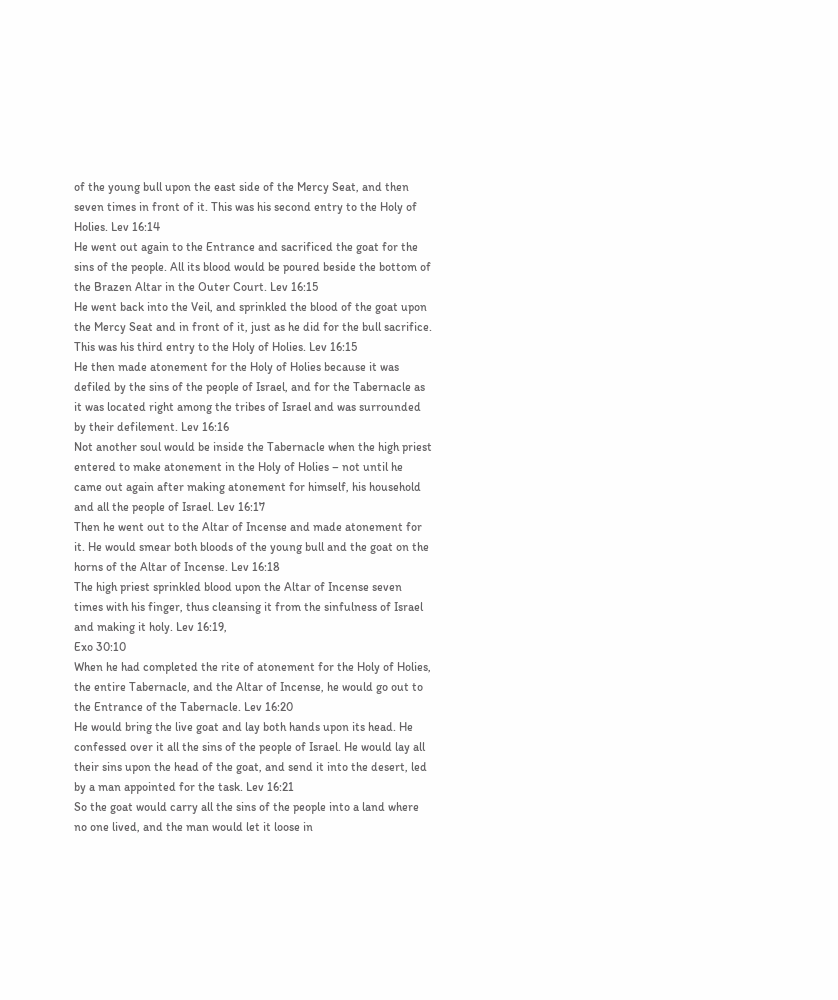of the young bull upon the east side of the Mercy Seat, and then seven times in front of it. This was his second entry to the Holy of Holies. Lev 16:14
He went out again to the Entrance and sacrificed the goat for the sins of the people. All its blood would be poured beside the bottom of the Brazen Altar in the Outer Court. Lev 16:15
He went back into the Veil, and sprinkled the blood of the goat upon the Mercy Seat and in front of it, just as he did for the bull sacrifice. This was his third entry to the Holy of Holies. Lev 16:15
He then made atonement for the Holy of Holies because it was defiled by the sins of the people of Israel, and for the Tabernacle as it was located right among the tribes of Israel and was surrounded by their defilement. Lev 16:16
Not another soul would be inside the Tabernacle when the high priest entered to make atonement in the Holy of Holies – not until he came out again after making atonement for himself, his household and all the people of Israel. Lev 16:17
Then he went out to the Altar of Incense and made atonement for it. He would smear both bloods of the young bull and the goat on the horns of the Altar of Incense. Lev 16:18
The high priest sprinkled blood upon the Altar of Incense seven times with his finger, thus cleansing it from the sinfulness of Israel and making it holy. Lev 16:19,
Exo 30:10
When he had completed the rite of atonement for the Holy of Holies, the entire Tabernacle, and the Altar of Incense, he would go out to the Entrance of the Tabernacle. Lev 16:20
He would bring the live goat and lay both hands upon its head. He confessed over it all the sins of the people of Israel. He would lay all their sins upon the head of the goat, and send it into the desert, led by a man appointed for the task. Lev 16:21
So the goat would carry all the sins of the people into a land where no one lived, and the man would let it loose in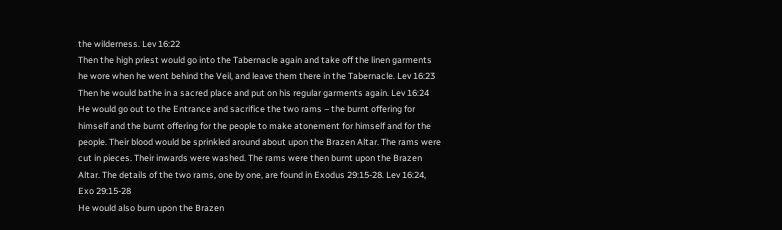the wilderness. Lev 16:22
Then the high priest would go into the Tabernacle again and take off the linen garments he wore when he went behind the Veil, and leave them there in the Tabernacle. Lev 16:23
Then he would bathe in a sacred place and put on his regular garments again. Lev 16:24
He would go out to the Entrance and sacrifice the two rams – the burnt offering for himself and the burnt offering for the people to make atonement for himself and for the people. Their blood would be sprinkled around about upon the Brazen Altar. The rams were cut in pieces. Their inwards were washed. The rams were then burnt upon the Brazen Altar. The details of the two rams, one by one, are found in Exodus 29:15-28. Lev 16:24,
Exo 29:15-28
He would also burn upon the Brazen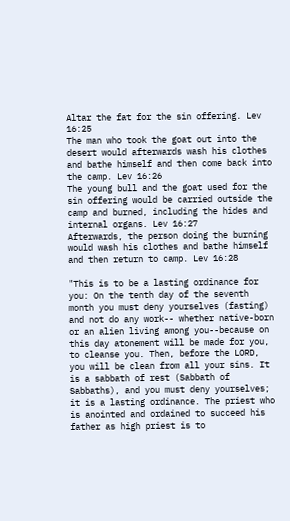Altar the fat for the sin offering. Lev 16:25
The man who took the goat out into the desert would afterwards wash his clothes and bathe himself and then come back into the camp. Lev 16:26
The young bull and the goat used for the sin offering would be carried outside the camp and burned, including the hides and internal organs. Lev 16:27
Afterwards, the person doing the burning would wash his clothes and bathe himself and then return to camp. Lev 16:28

"This is to be a lasting ordinance for you: On the tenth day of the seventh month you must deny yourselves (fasting) and not do any work-- whether native-born or an alien living among you--because on this day atonement will be made for you, to cleanse you. Then, before the LORD, you will be clean from all your sins. It is a sabbath of rest (Sabbath of Sabbaths), and you must deny yourselves; it is a lasting ordinance. The priest who is anointed and ordained to succeed his father as high priest is to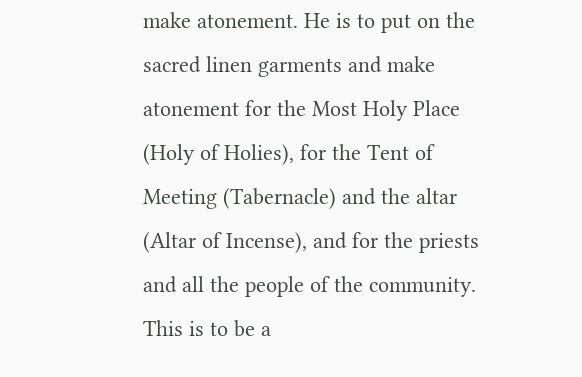make atonement. He is to put on the sacred linen garments and make atonement for the Most Holy Place (Holy of Holies), for the Tent of Meeting (Tabernacle) and the altar (Altar of Incense), and for the priests and all the people of the community. This is to be a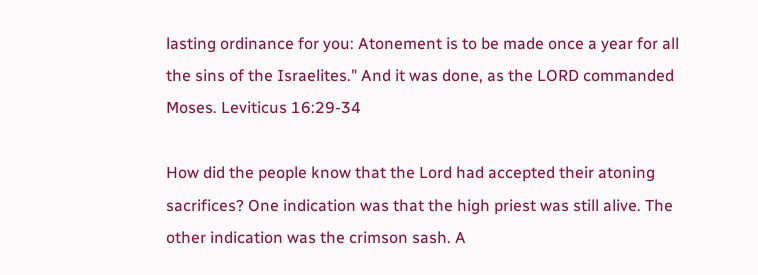lasting ordinance for you: Atonement is to be made once a year for all the sins of the Israelites." And it was done, as the LORD commanded Moses. Leviticus 16:29-34

How did the people know that the Lord had accepted their atoning sacrifices? One indication was that the high priest was still alive. The other indication was the crimson sash. A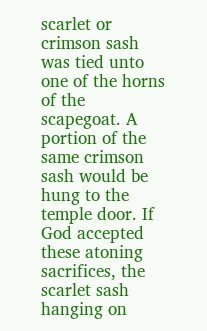scarlet or crimson sash was tied unto one of the horns of the scapegoat. A portion of the same crimson sash would be hung to the temple door. If God accepted these atoning sacrifices, the scarlet sash hanging on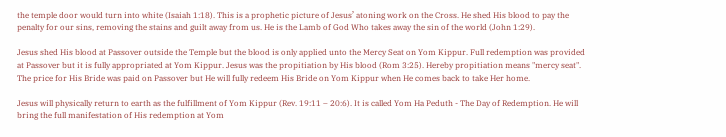the temple door would turn into white (Isaiah 1:18). This is a prophetic picture of Jesus’ atoning work on the Cross. He shed His blood to pay the penalty for our sins, removing the stains and guilt away from us. He is the Lamb of God Who takes away the sin of the world (John 1:29).

Jesus shed His blood at Passover outside the Temple but the blood is only applied unto the Mercy Seat on Yom Kippur. Full redemption was provided at Passover but it is fully appropriated at Yom Kippur. Jesus was the propitiation by His blood (Rom 3:25). Hereby propitiation means "mercy seat". The price for His Bride was paid on Passover but He will fully redeem His Bride on Yom Kippur when He comes back to take Her home.

Jesus will physically return to earth as the fulfillment of Yom Kippur (Rev. 19:11 – 20:6). It is called Yom Ha Peduth - The Day of Redemption. He will bring the full manifestation of His redemption at Yom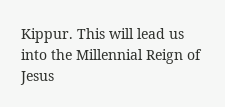Kippur. This will lead us into the Millennial Reign of Jesus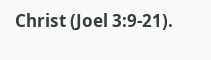Christ (Joel 3:9-21).